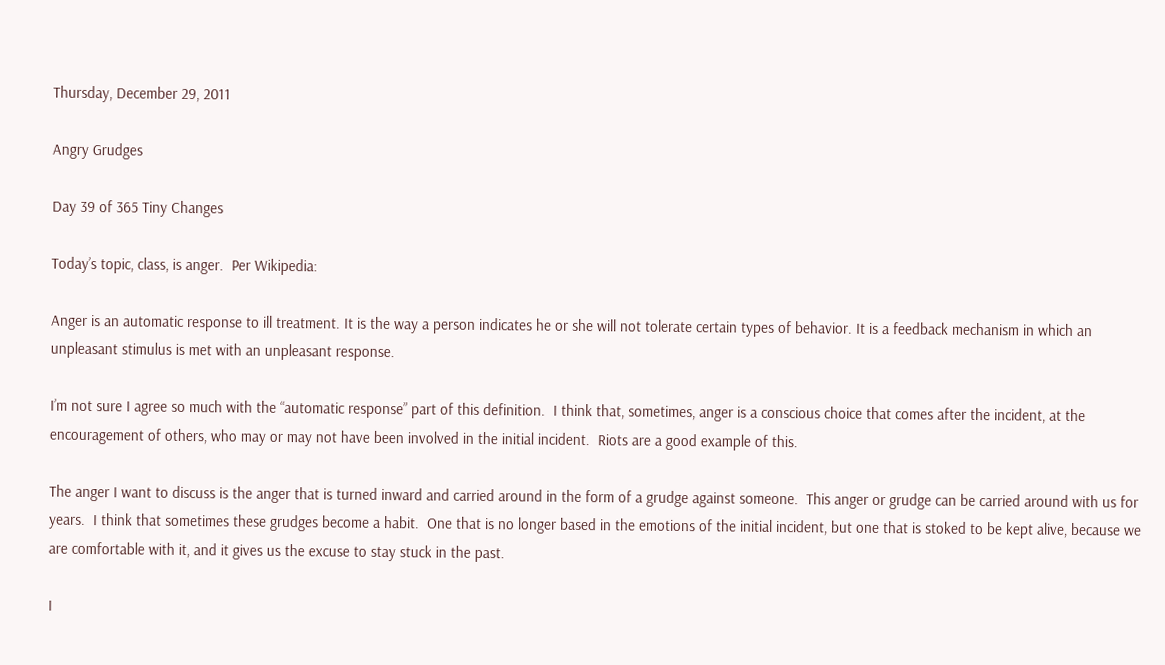Thursday, December 29, 2011

Angry Grudges

Day 39 of 365 Tiny Changes

Today’s topic, class, is anger.  Per Wikipedia:

Anger is an automatic response to ill treatment. It is the way a person indicates he or she will not tolerate certain types of behavior. It is a feedback mechanism in which an unpleasant stimulus is met with an unpleasant response.

I’m not sure I agree so much with the “automatic response” part of this definition.  I think that, sometimes, anger is a conscious choice that comes after the incident, at the encouragement of others, who may or may not have been involved in the initial incident.  Riots are a good example of this.

The anger I want to discuss is the anger that is turned inward and carried around in the form of a grudge against someone.  This anger or grudge can be carried around with us for years.  I think that sometimes these grudges become a habit.  One that is no longer based in the emotions of the initial incident, but one that is stoked to be kept alive, because we are comfortable with it, and it gives us the excuse to stay stuck in the past.

I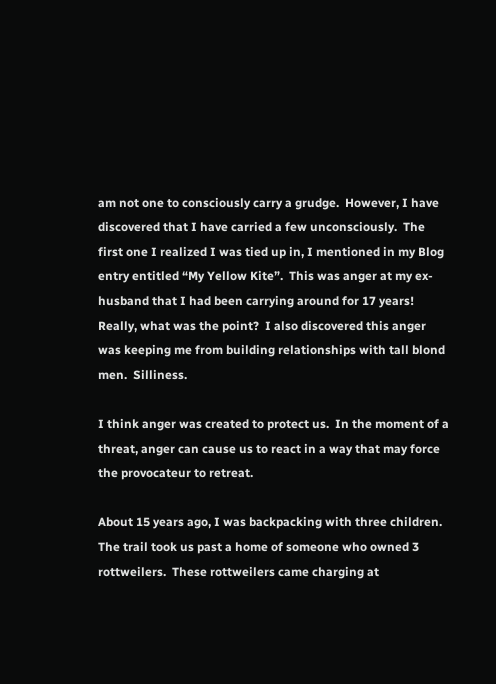am not one to consciously carry a grudge.  However, I have discovered that I have carried a few unconsciously.  The first one I realized I was tied up in, I mentioned in my Blog entry entitled “My Yellow Kite”.  This was anger at my ex-husband that I had been carrying around for 17 years!  Really, what was the point?  I also discovered this anger was keeping me from building relationships with tall blond men.  Silliness.

I think anger was created to protect us.  In the moment of a threat, anger can cause us to react in a way that may force the provocateur to retreat.

About 15 years ago, I was backpacking with three children.  The trail took us past a home of someone who owned 3 rottweilers.  These rottweilers came charging at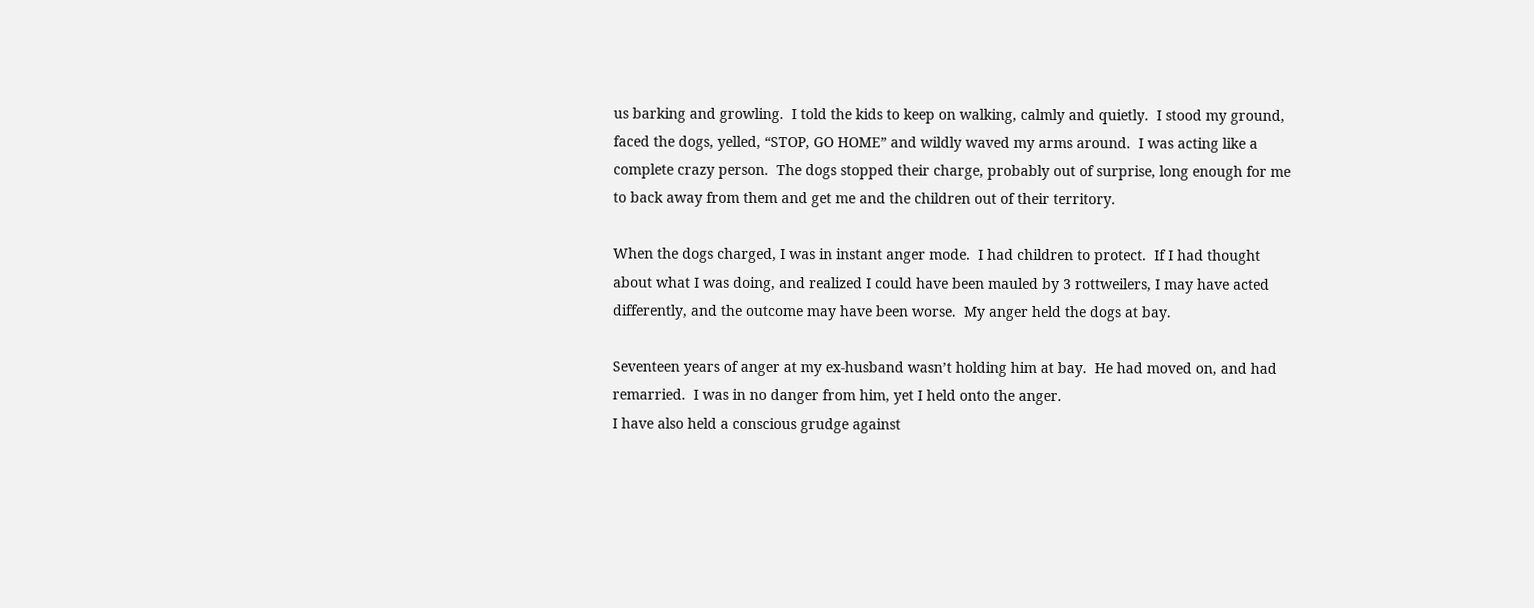us barking and growling.  I told the kids to keep on walking, calmly and quietly.  I stood my ground, faced the dogs, yelled, “STOP, GO HOME” and wildly waved my arms around.  I was acting like a complete crazy person.  The dogs stopped their charge, probably out of surprise, long enough for me to back away from them and get me and the children out of their territory.

When the dogs charged, I was in instant anger mode.  I had children to protect.  If I had thought about what I was doing, and realized I could have been mauled by 3 rottweilers, I may have acted differently, and the outcome may have been worse.  My anger held the dogs at bay.

Seventeen years of anger at my ex-husband wasn’t holding him at bay.  He had moved on, and had remarried.  I was in no danger from him, yet I held onto the anger.
I have also held a conscious grudge against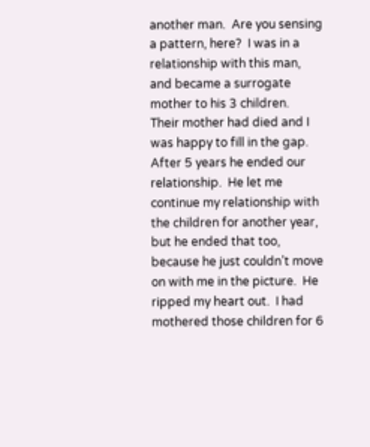another man.  Are you sensing a pattern, here?  I was in a relationship with this man, and became a surrogate mother to his 3 children.  Their mother had died and I was happy to fill in the gap.  After 5 years he ended our relationship.  He let me continue my relationship with the children for another year, but he ended that too, because he just couldn’t move on with me in the picture.  He ripped my heart out.  I had mothered those children for 6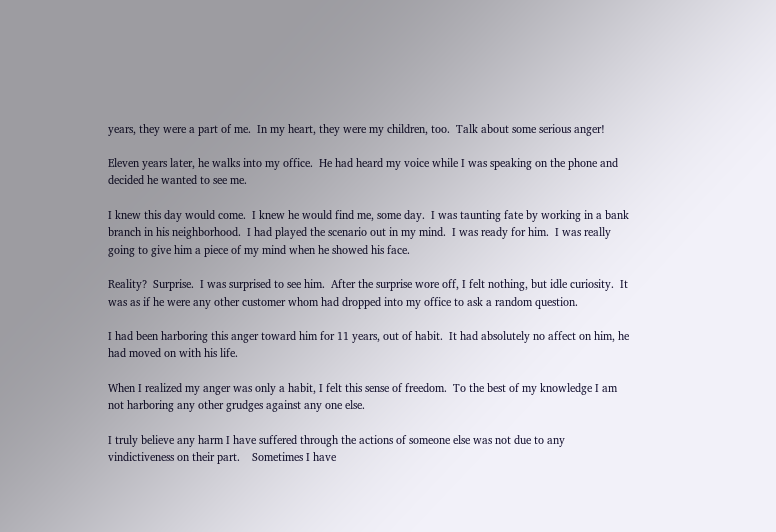years, they were a part of me.  In my heart, they were my children, too.  Talk about some serious anger!

Eleven years later, he walks into my office.  He had heard my voice while I was speaking on the phone and decided he wanted to see me.

I knew this day would come.  I knew he would find me, some day.  I was taunting fate by working in a bank branch in his neighborhood.  I had played the scenario out in my mind.  I was ready for him.  I was really going to give him a piece of my mind when he showed his face.

Reality?  Surprise.  I was surprised to see him.  After the surprise wore off, I felt nothing, but idle curiosity.  It was as if he were any other customer whom had dropped into my office to ask a random question.

I had been harboring this anger toward him for 11 years, out of habit.  It had absolutely no affect on him, he had moved on with his life.

When I realized my anger was only a habit, I felt this sense of freedom.  To the best of my knowledge I am not harboring any other grudges against any one else.

I truly believe any harm I have suffered through the actions of someone else was not due to any vindictiveness on their part.    Sometimes I have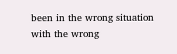been in the wrong situation with the wrong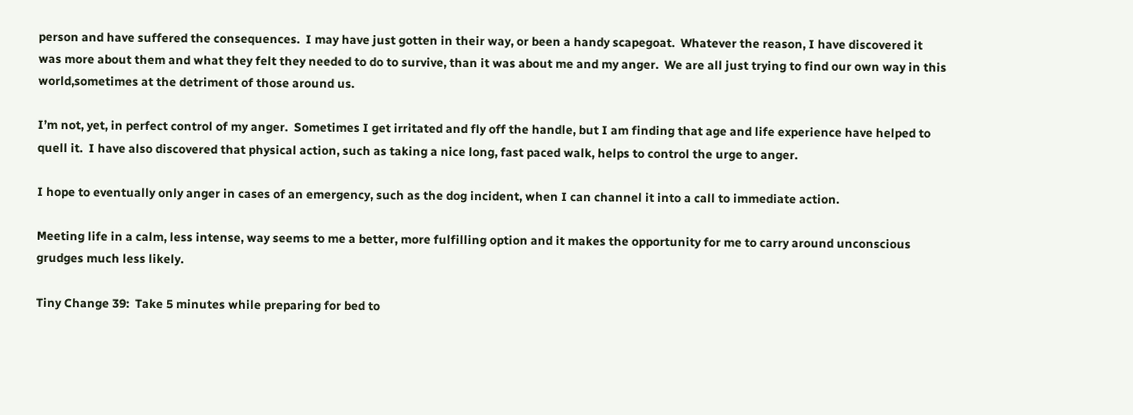person and have suffered the consequences.  I may have just gotten in their way, or been a handy scapegoat.  Whatever the reason, I have discovered it was more about them and what they felt they needed to do to survive, than it was about me and my anger.  We are all just trying to find our own way in this world,sometimes at the detriment of those around us.

I’m not, yet, in perfect control of my anger.  Sometimes I get irritated and fly off the handle, but I am finding that age and life experience have helped to quell it.  I have also discovered that physical action, such as taking a nice long, fast paced walk, helps to control the urge to anger.

I hope to eventually only anger in cases of an emergency, such as the dog incident, when I can channel it into a call to immediate action.

Meeting life in a calm, less intense, way seems to me a better, more fulfilling option and it makes the opportunity for me to carry around unconscious grudges much less likely.

Tiny Change 39:  Take 5 minutes while preparing for bed to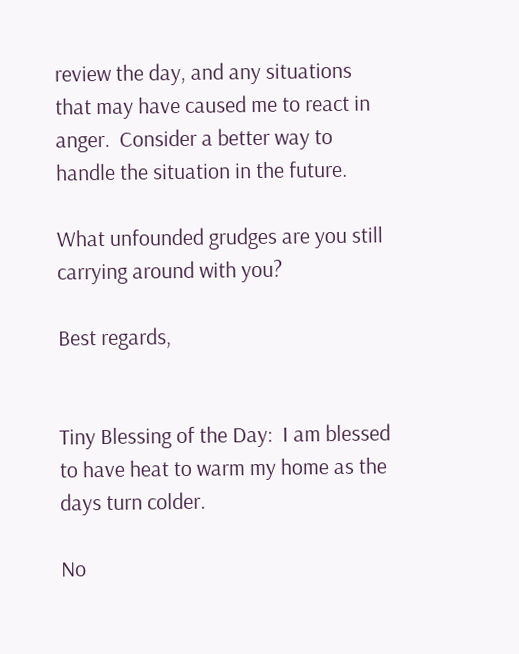review the day, and any situations that may have caused me to react in anger.  Consider a better way to handle the situation in the future.

What unfounded grudges are you still carrying around with you?

Best regards,


Tiny Blessing of the Day:  I am blessed to have heat to warm my home as the days turn colder.

No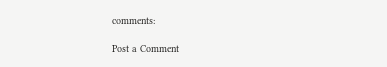comments:

Post a Comment